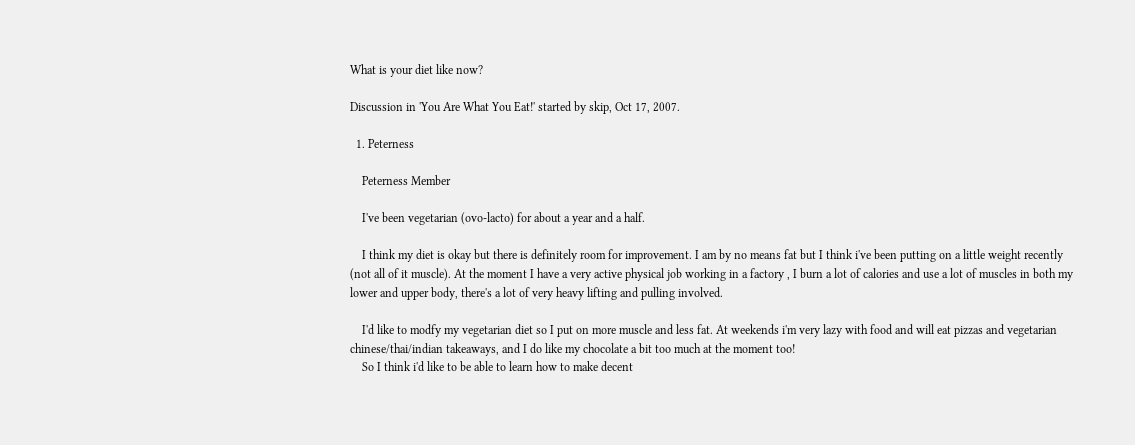What is your diet like now?

Discussion in 'You Are What You Eat!' started by skip, Oct 17, 2007.

  1. Peterness

    Peterness Member

    I've been vegetarian (ovo-lacto) for about a year and a half.

    I think my diet is okay but there is definitely room for improvement. I am by no means fat but I think i've been putting on a little weight recently (not all of it muscle). At the moment I have a very active physical job working in a factory , I burn a lot of calories and use a lot of muscles in both my lower and upper body, there's a lot of very heavy lifting and pulling involved.

    I'd like to modfy my vegetarian diet so I put on more muscle and less fat. At weekends i'm very lazy with food and will eat pizzas and vegetarian chinese/thai/indian takeaways, and I do like my chocolate a bit too much at the moment too!
    So I think i'd like to be able to learn how to make decent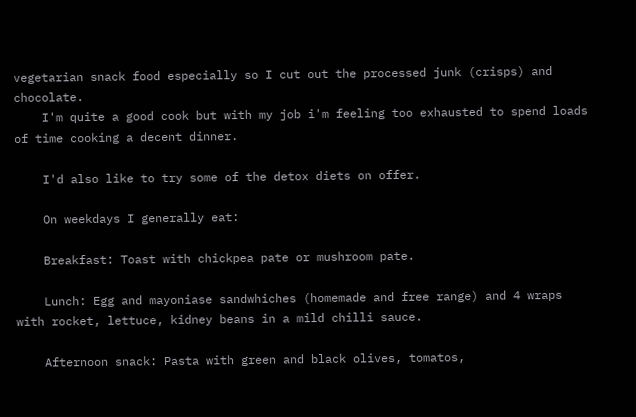vegetarian snack food especially so I cut out the processed junk (crisps) and chocolate.
    I'm quite a good cook but with my job i'm feeling too exhausted to spend loads of time cooking a decent dinner.

    I'd also like to try some of the detox diets on offer.

    On weekdays I generally eat:

    Breakfast: Toast with chickpea pate or mushroom pate.

    Lunch: Egg and mayoniase sandwhiches (homemade and free range) and 4 wraps with rocket, lettuce, kidney beans in a mild chilli sauce.

    Afternoon snack: Pasta with green and black olives, tomatos,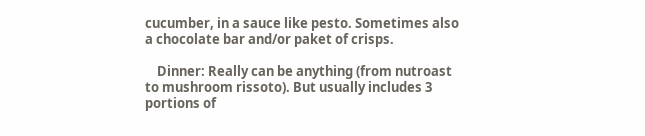cucumber, in a sauce like pesto. Sometimes also a chocolate bar and/or paket of crisps.

    Dinner: Really can be anything (from nutroast to mushroom rissoto). But usually includes 3 portions of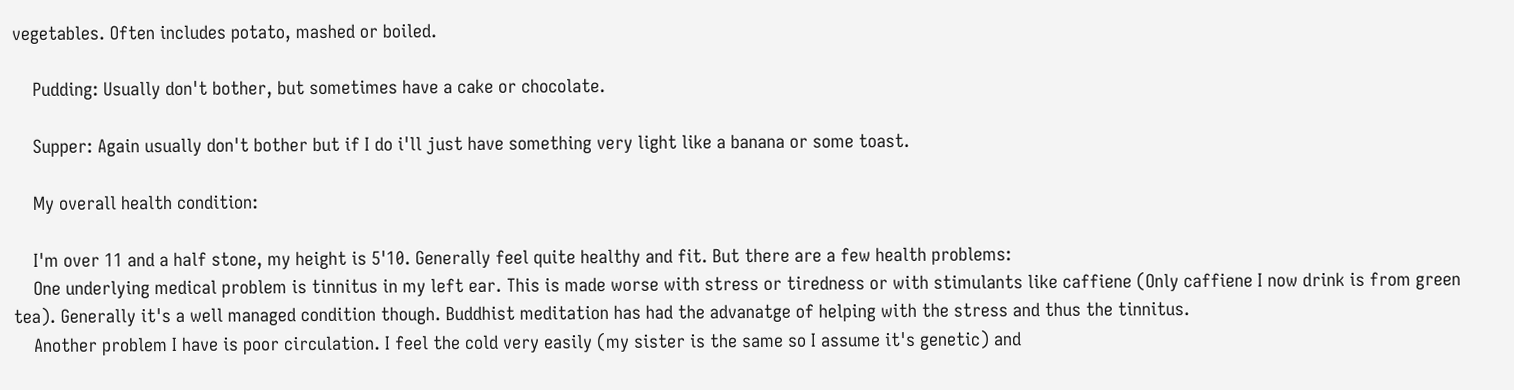vegetables. Often includes potato, mashed or boiled.

    Pudding: Usually don't bother, but sometimes have a cake or chocolate.

    Supper: Again usually don't bother but if I do i'll just have something very light like a banana or some toast.

    My overall health condition:

    I'm over 11 and a half stone, my height is 5'10. Generally feel quite healthy and fit. But there are a few health problems:
    One underlying medical problem is tinnitus in my left ear. This is made worse with stress or tiredness or with stimulants like caffiene (Only caffiene I now drink is from green tea). Generally it's a well managed condition though. Buddhist meditation has had the advanatge of helping with the stress and thus the tinnitus.
    Another problem I have is poor circulation. I feel the cold very easily (my sister is the same so I assume it's genetic) and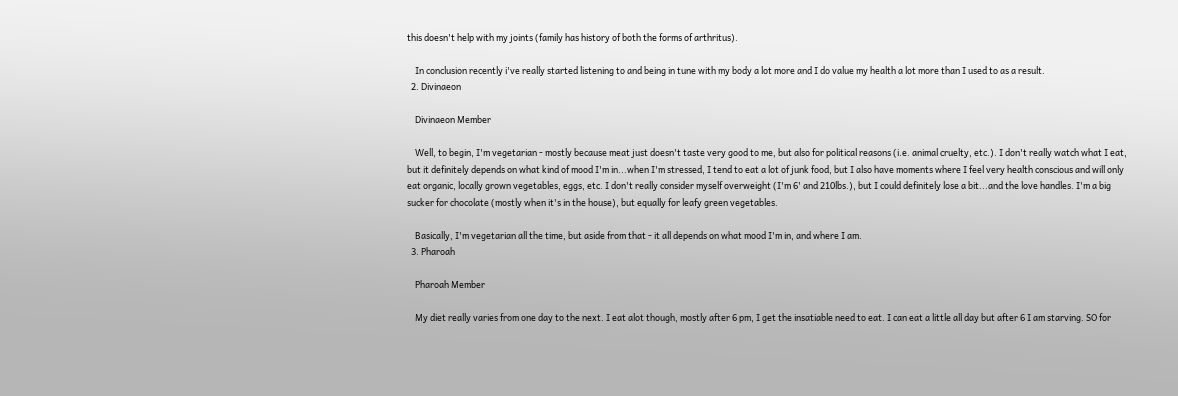this doesn't help with my joints (family has history of both the forms of arthritus).

    In conclusion recently i've really started listening to and being in tune with my body a lot more and I do value my health a lot more than I used to as a result.
  2. Divinaeon

    Divinaeon Member

    Well, to begin, I'm vegetarian - mostly because meat just doesn't taste very good to me, but also for political reasons (i.e. animal cruelty, etc.). I don't really watch what I eat, but it definitely depends on what kind of mood I'm in...when I'm stressed, I tend to eat a lot of junk food, but I also have moments where I feel very health conscious and will only eat organic, locally grown vegetables, eggs, etc. I don't really consider myself overweight (I'm 6' and 210lbs.), but I could definitely lose a bit...and the love handles. I'm a big sucker for chocolate (mostly when it's in the house), but equally for leafy green vegetables.

    Basically, I'm vegetarian all the time, but aside from that - it all depends on what mood I'm in, and where I am.
  3. Pharoah

    Pharoah Member

    My diet really varies from one day to the next. I eat alot though, mostly after 6 pm, I get the insatiable need to eat. I can eat a little all day but after 6 I am starving. SO for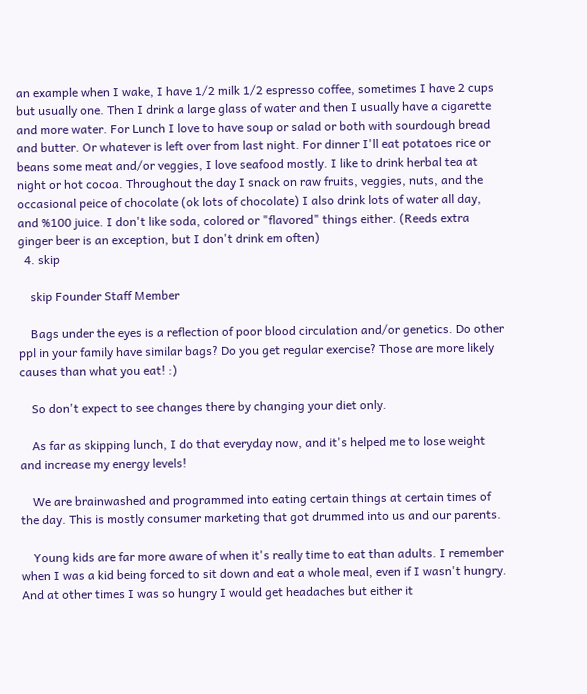an example when I wake, I have 1/2 milk 1/2 espresso coffee, sometimes I have 2 cups but usually one. Then I drink a large glass of water and then I usually have a cigarette and more water. For Lunch I love to have soup or salad or both with sourdough bread and butter. Or whatever is left over from last night. For dinner I'll eat potatoes rice or beans some meat and/or veggies, I love seafood mostly. I like to drink herbal tea at night or hot cocoa. Throughout the day I snack on raw fruits, veggies, nuts, and the occasional peice of chocolate (ok lots of chocolate) I also drink lots of water all day, and %100 juice. I don't like soda, colored or "flavored" things either. (Reeds extra ginger beer is an exception, but I don't drink em often)
  4. skip

    skip Founder Staff Member

    Bags under the eyes is a reflection of poor blood circulation and/or genetics. Do other ppl in your family have similar bags? Do you get regular exercise? Those are more likely causes than what you eat! :)

    So don't expect to see changes there by changing your diet only.

    As far as skipping lunch, I do that everyday now, and it's helped me to lose weight and increase my energy levels!

    We are brainwashed and programmed into eating certain things at certain times of the day. This is mostly consumer marketing that got drummed into us and our parents.

    Young kids are far more aware of when it's really time to eat than adults. I remember when I was a kid being forced to sit down and eat a whole meal, even if I wasn't hungry. And at other times I was so hungry I would get headaches but either it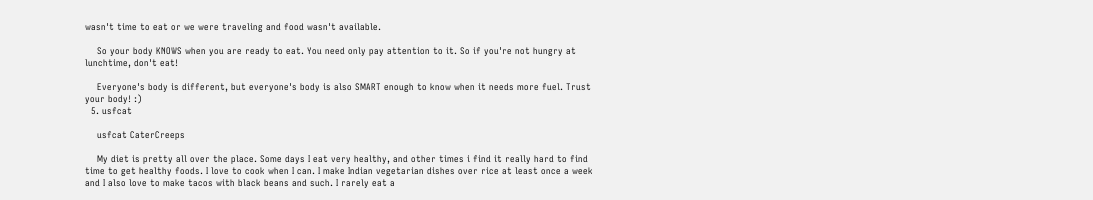wasn't time to eat or we were traveling and food wasn't available.

    So your body KNOWS when you are ready to eat. You need only pay attention to it. So if you're not hungry at lunchtime, don't eat!

    Everyone's body is different, but everyone's body is also SMART enough to know when it needs more fuel. Trust your body! :)
  5. usfcat

    usfcat CaterCreeps

    My diet is pretty all over the place. Some days I eat very healthy, and other times i find it really hard to find time to get healthy foods. I love to cook when I can. I make Indian vegetarian dishes over rice at least once a week and I also love to make tacos with black beans and such. I rarely eat a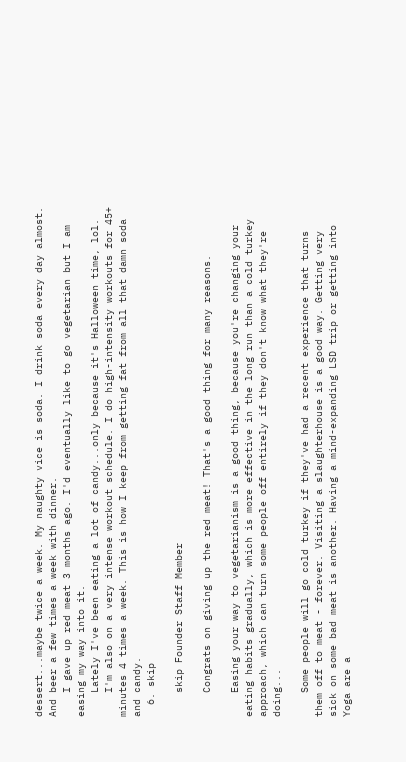dessert...maybe twice a week. My naughty vice is soda. I drink soda every day almost. And beer a few times a week with dinner.
    I gave up red meat 3 months ago. I'd eventually like to go vegetarian but I am easing my way into it.
    Lately I've been eating a lot of candy...only because it's Halloween time, lol.
    I'm also on a very intense workout schedule. I do high-intensity workouts for 45+ minutes 4 times a week. This is how I keep from getting fat from all that damn soda and candy.
  6. skip

    skip Founder Staff Member

    Congrats on giving up the red meat! That's a good thing for many reasons.

    Easing your way to vegetarianism is a good thing, because you're changing your eating habits gradually, which is more effective in the long run than a cold turkey approach, which can turn some people off entirely if they don't know what they're doing...

    Some people will go cold turkey if they've had a recent experience that turns them off to meat - forever. Visiting a slaughterhouse is a good way. Getting very sick on some bad meat is another. Having a mind-expanding LSD trip or getting into Yoga are a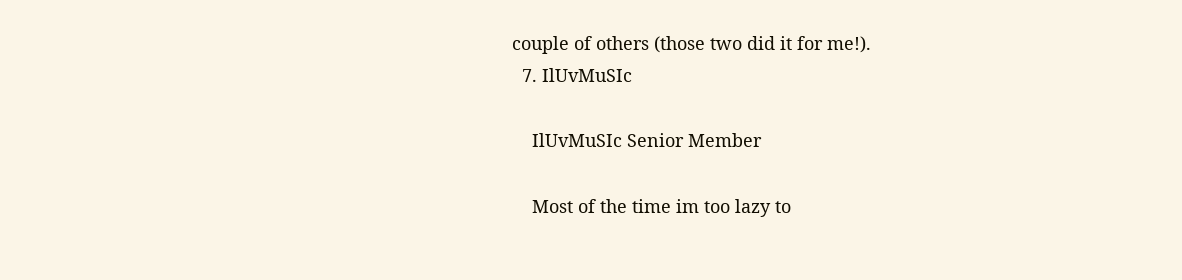couple of others (those two did it for me!).
  7. IlUvMuSIc

    IlUvMuSIc Senior Member

    Most of the time im too lazy to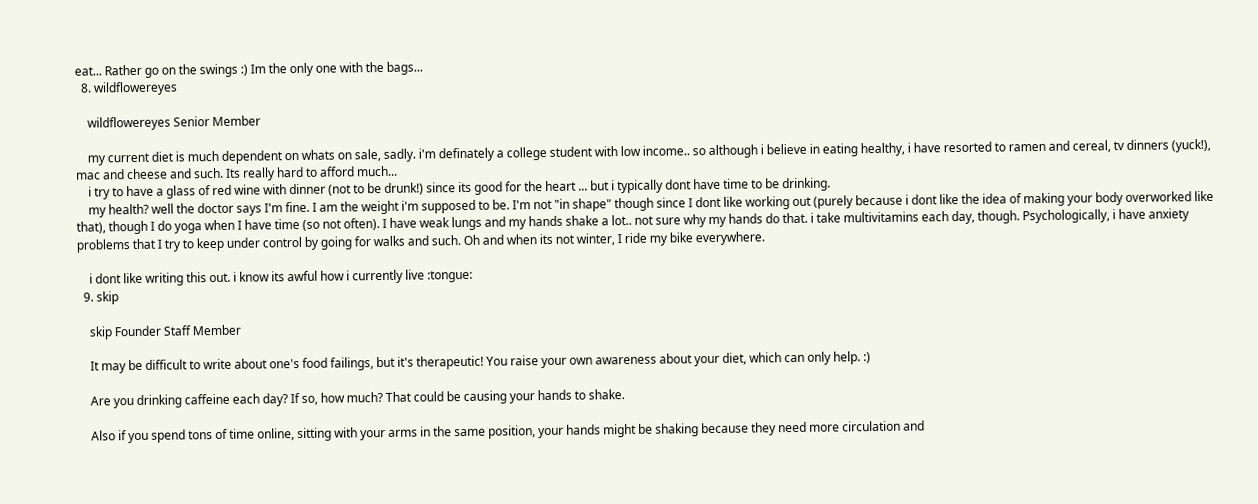eat... Rather go on the swings :) Im the only one with the bags...
  8. wildflowereyes

    wildflowereyes Senior Member

    my current diet is much dependent on whats on sale, sadly. i'm definately a college student with low income.. so although i believe in eating healthy, i have resorted to ramen and cereal, tv dinners (yuck!), mac and cheese and such. Its really hard to afford much...
    i try to have a glass of red wine with dinner (not to be drunk!) since its good for the heart ... but i typically dont have time to be drinking.
    my health? well the doctor says I'm fine. I am the weight i'm supposed to be. I'm not "in shape" though since I dont like working out (purely because i dont like the idea of making your body overworked like that), though I do yoga when I have time (so not often). I have weak lungs and my hands shake a lot.. not sure why my hands do that. i take multivitamins each day, though. Psychologically, i have anxiety problems that I try to keep under control by going for walks and such. Oh and when its not winter, I ride my bike everywhere.

    i dont like writing this out. i know its awful how i currently live :tongue:
  9. skip

    skip Founder Staff Member

    It may be difficult to write about one's food failings, but it's therapeutic! You raise your own awareness about your diet, which can only help. :)

    Are you drinking caffeine each day? If so, how much? That could be causing your hands to shake.

    Also if you spend tons of time online, sitting with your arms in the same position, your hands might be shaking because they need more circulation and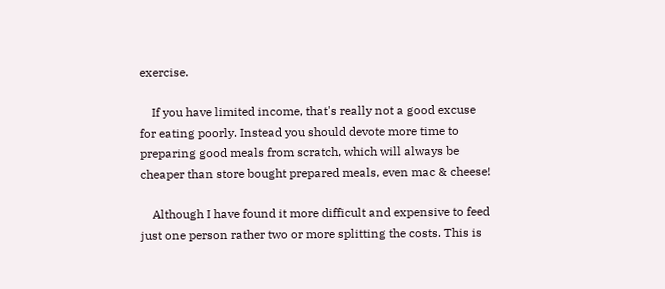exercise.

    If you have limited income, that's really not a good excuse for eating poorly. Instead you should devote more time to preparing good meals from scratch, which will always be cheaper than store bought prepared meals, even mac & cheese!

    Although I have found it more difficult and expensive to feed just one person rather two or more splitting the costs. This is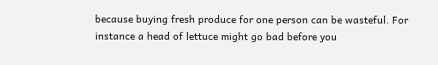because buying fresh produce for one person can be wasteful. For instance a head of lettuce might go bad before you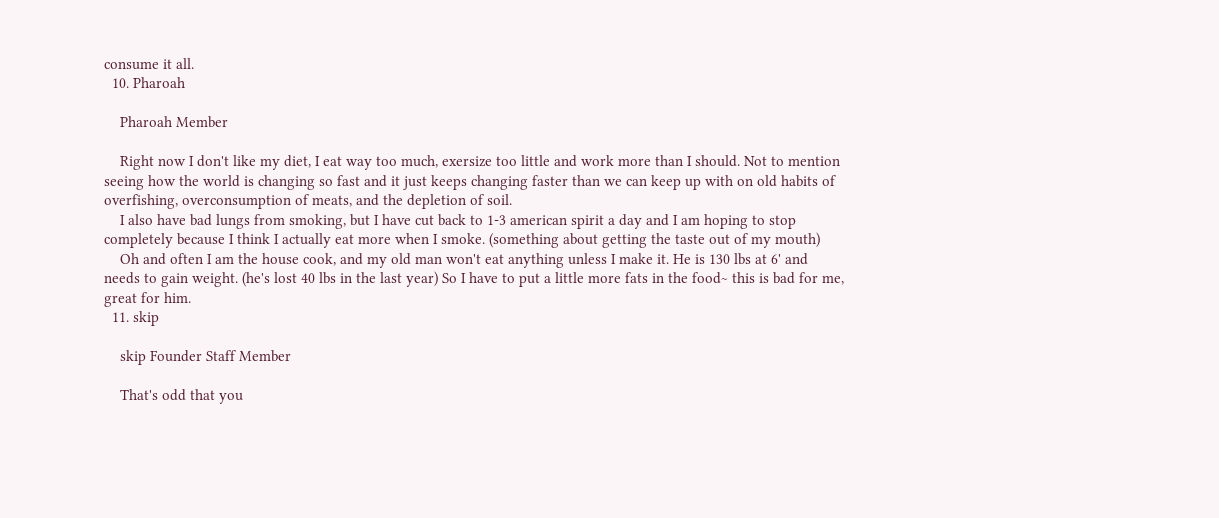consume it all.
  10. Pharoah

    Pharoah Member

    Right now I don't like my diet, I eat way too much, exersize too little and work more than I should. Not to mention seeing how the world is changing so fast and it just keeps changing faster than we can keep up with on old habits of overfishing, overconsumption of meats, and the depletion of soil.
    I also have bad lungs from smoking, but I have cut back to 1-3 american spirit a day and I am hoping to stop completely because I think I actually eat more when I smoke. (something about getting the taste out of my mouth)
    Oh and often I am the house cook, and my old man won't eat anything unless I make it. He is 130 lbs at 6' and needs to gain weight. (he's lost 40 lbs in the last year) So I have to put a little more fats in the food~ this is bad for me, great for him.
  11. skip

    skip Founder Staff Member

    That's odd that you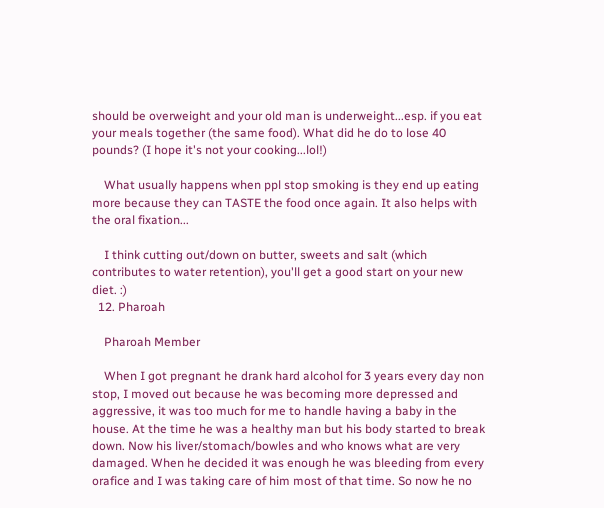should be overweight and your old man is underweight...esp. if you eat your meals together (the same food). What did he do to lose 40 pounds? (I hope it's not your cooking...lol!)

    What usually happens when ppl stop smoking is they end up eating more because they can TASTE the food once again. It also helps with the oral fixation...

    I think cutting out/down on butter, sweets and salt (which contributes to water retention), you'll get a good start on your new diet. :)
  12. Pharoah

    Pharoah Member

    When I got pregnant he drank hard alcohol for 3 years every day non stop, I moved out because he was becoming more depressed and aggressive, it was too much for me to handle having a baby in the house. At the time he was a healthy man but his body started to break down. Now his liver/stomach/bowles and who knows what are very damaged. When he decided it was enough he was bleeding from every orafice and I was taking care of him most of that time. So now he no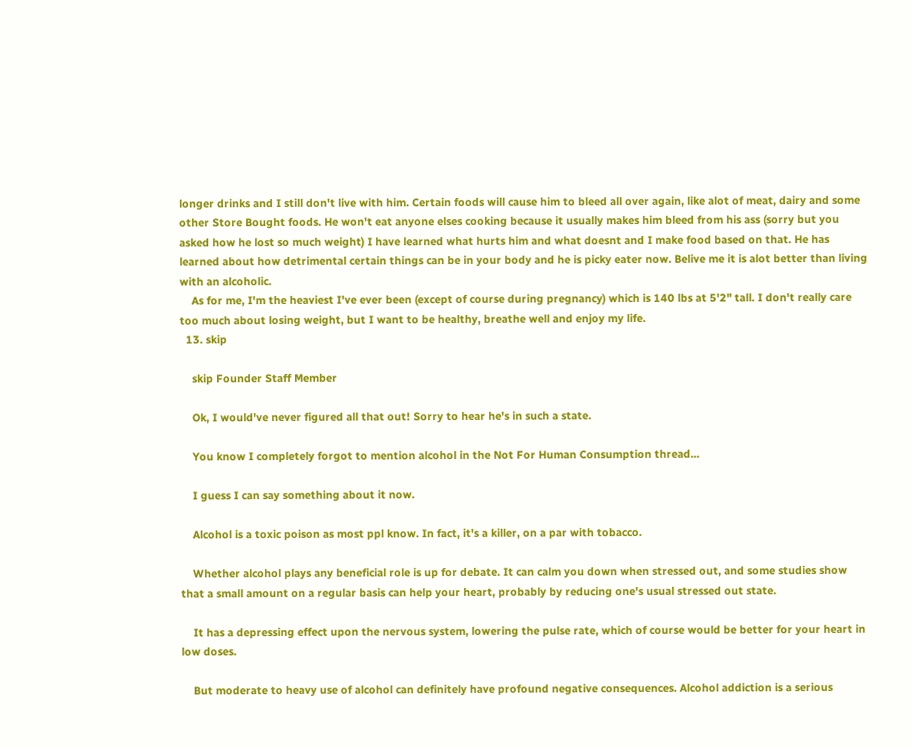longer drinks and I still don't live with him. Certain foods will cause him to bleed all over again, like alot of meat, dairy and some other Store Bought foods. He won't eat anyone elses cooking because it usually makes him bleed from his ass (sorry but you asked how he lost so much weight) I have learned what hurts him and what doesnt and I make food based on that. He has learned about how detrimental certain things can be in your body and he is picky eater now. Belive me it is alot better than living with an alcoholic.
    As for me, I'm the heaviest I've ever been (except of course during pregnancy) which is 140 lbs at 5'2" tall. I don't really care too much about losing weight, but I want to be healthy, breathe well and enjoy my life.
  13. skip

    skip Founder Staff Member

    Ok, I would've never figured all that out! Sorry to hear he's in such a state.

    You know I completely forgot to mention alcohol in the Not For Human Consumption thread...

    I guess I can say something about it now.

    Alcohol is a toxic poison as most ppl know. In fact, it's a killer, on a par with tobacco.

    Whether alcohol plays any beneficial role is up for debate. It can calm you down when stressed out, and some studies show that a small amount on a regular basis can help your heart, probably by reducing one's usual stressed out state.

    It has a depressing effect upon the nervous system, lowering the pulse rate, which of course would be better for your heart in low doses.

    But moderate to heavy use of alcohol can definitely have profound negative consequences. Alcohol addiction is a serious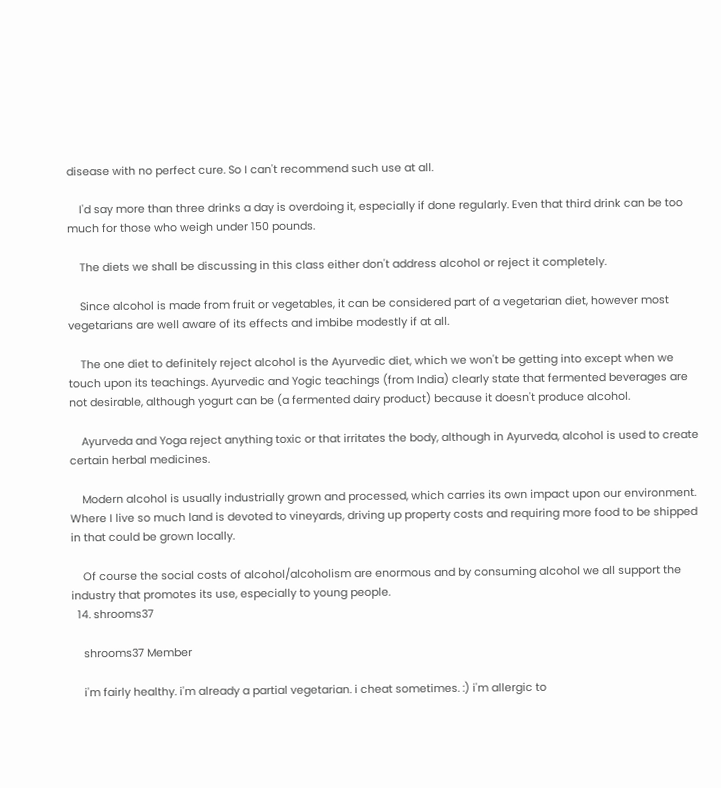disease with no perfect cure. So I can't recommend such use at all.

    I'd say more than three drinks a day is overdoing it, especially if done regularly. Even that third drink can be too much for those who weigh under 150 pounds.

    The diets we shall be discussing in this class either don't address alcohol or reject it completely.

    Since alcohol is made from fruit or vegetables, it can be considered part of a vegetarian diet, however most vegetarians are well aware of its effects and imbibe modestly if at all.

    The one diet to definitely reject alcohol is the Ayurvedic diet, which we won't be getting into except when we touch upon its teachings. Ayurvedic and Yogic teachings (from India) clearly state that fermented beverages are not desirable, although yogurt can be (a fermented dairy product) because it doesn't produce alcohol.

    Ayurveda and Yoga reject anything toxic or that irritates the body, although in Ayurveda, alcohol is used to create certain herbal medicines.

    Modern alcohol is usually industrially grown and processed, which carries its own impact upon our environment. Where I live so much land is devoted to vineyards, driving up property costs and requiring more food to be shipped in that could be grown locally.

    Of course the social costs of alcohol/alcoholism are enormous and by consuming alcohol we all support the industry that promotes its use, especially to young people.
  14. shrooms37

    shrooms37 Member

    i'm fairly healthy. i'm already a partial vegetarian. i cheat sometimes. :) i'm allergic to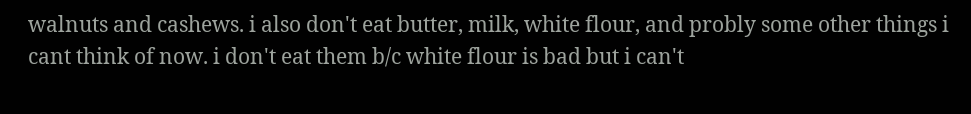walnuts and cashews. i also don't eat butter, milk, white flour, and probly some other things i cant think of now. i don't eat them b/c white flour is bad but i can't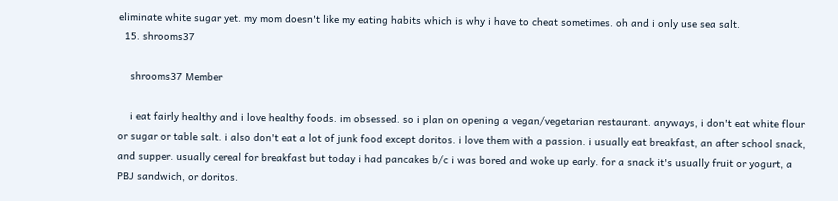eliminate white sugar yet. my mom doesn't like my eating habits which is why i have to cheat sometimes. oh and i only use sea salt.
  15. shrooms37

    shrooms37 Member

    i eat fairly healthy and i love healthy foods. im obsessed. so i plan on opening a vegan/vegetarian restaurant. anyways, i don't eat white flour or sugar or table salt. i also don't eat a lot of junk food except doritos. i love them with a passion. i usually eat breakfast, an after school snack, and supper. usually cereal for breakfast but today i had pancakes b/c i was bored and woke up early. for a snack it's usually fruit or yogurt, a PBJ sandwich, or doritos.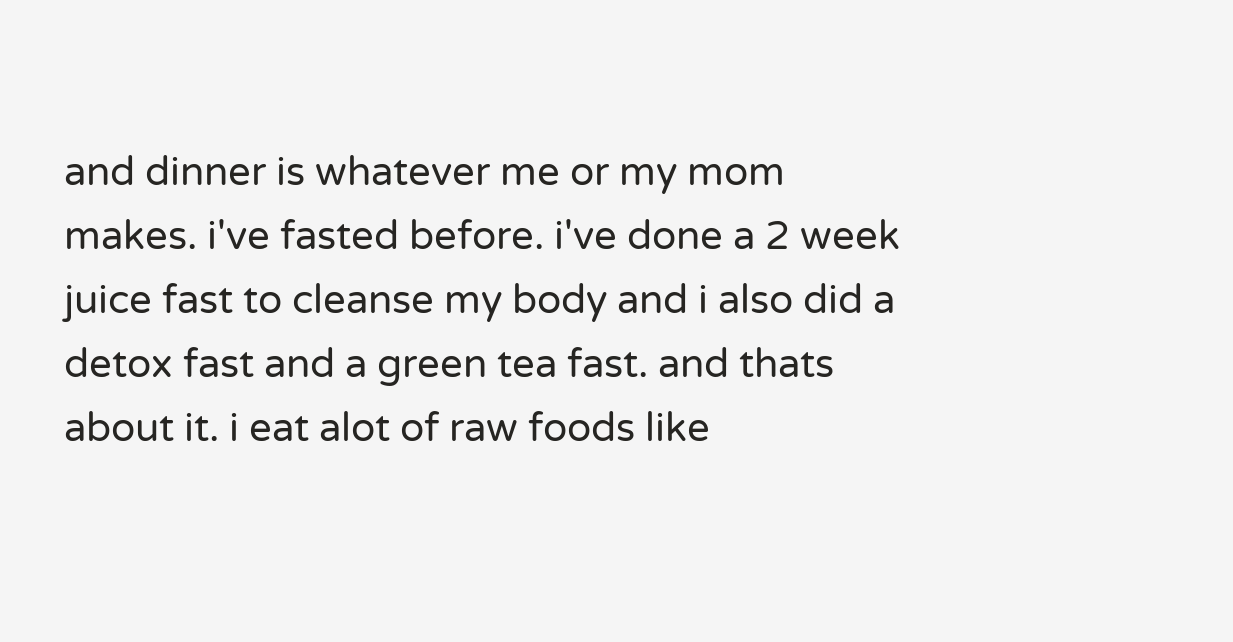and dinner is whatever me or my mom makes. i've fasted before. i've done a 2 week juice fast to cleanse my body and i also did a detox fast and a green tea fast. and thats about it. i eat alot of raw foods like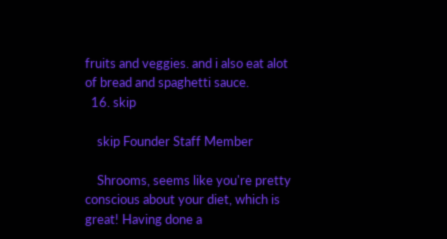fruits and veggies. and i also eat alot of bread and spaghetti sauce.
  16. skip

    skip Founder Staff Member

    Shrooms, seems like you're pretty conscious about your diet, which is great! Having done a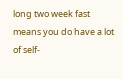long two week fast means you do have a lot of self-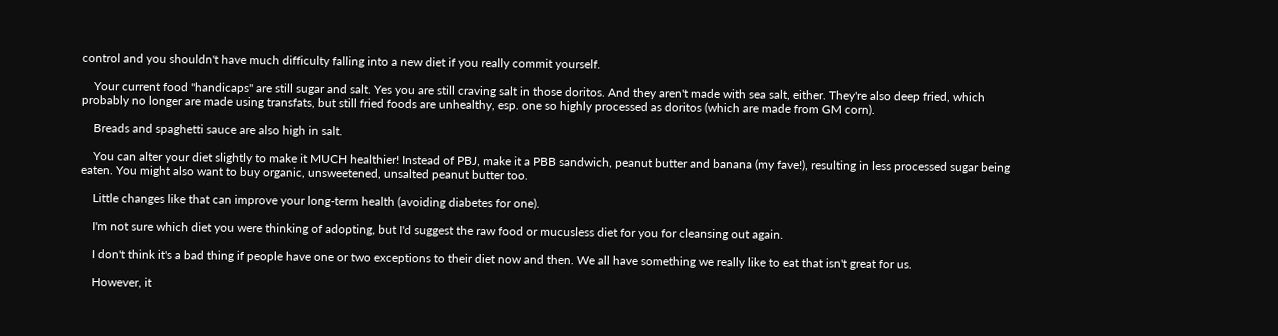control and you shouldn't have much difficulty falling into a new diet if you really commit yourself.

    Your current food "handicaps" are still sugar and salt. Yes you are still craving salt in those doritos. And they aren't made with sea salt, either. They're also deep fried, which probably no longer are made using transfats, but still fried foods are unhealthy, esp. one so highly processed as doritos (which are made from GM corn).

    Breads and spaghetti sauce are also high in salt.

    You can alter your diet slightly to make it MUCH healthier! Instead of PBJ, make it a PBB sandwich, peanut butter and banana (my fave!), resulting in less processed sugar being eaten. You might also want to buy organic, unsweetened, unsalted peanut butter too.

    Little changes like that can improve your long-term health (avoiding diabetes for one).

    I'm not sure which diet you were thinking of adopting, but I'd suggest the raw food or mucusless diet for you for cleansing out again.

    I don't think it's a bad thing if people have one or two exceptions to their diet now and then. We all have something we really like to eat that isn't great for us.

    However, it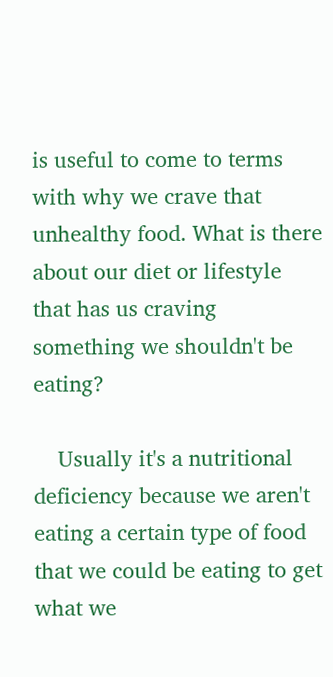is useful to come to terms with why we crave that unhealthy food. What is there about our diet or lifestyle that has us craving something we shouldn't be eating?

    Usually it's a nutritional deficiency because we aren't eating a certain type of food that we could be eating to get what we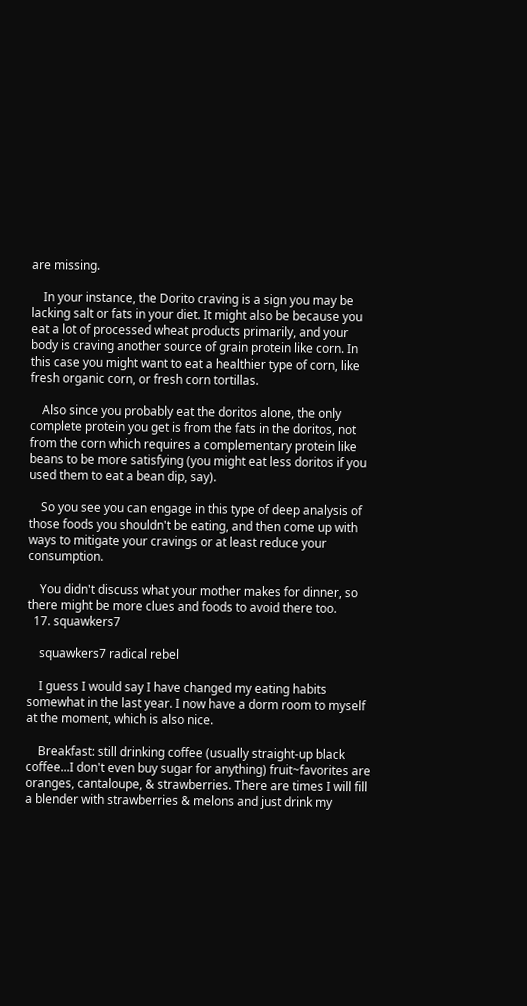are missing.

    In your instance, the Dorito craving is a sign you may be lacking salt or fats in your diet. It might also be because you eat a lot of processed wheat products primarily, and your body is craving another source of grain protein like corn. In this case you might want to eat a healthier type of corn, like fresh organic corn, or fresh corn tortillas.

    Also since you probably eat the doritos alone, the only complete protein you get is from the fats in the doritos, not from the corn which requires a complementary protein like beans to be more satisfying (you might eat less doritos if you used them to eat a bean dip, say).

    So you see you can engage in this type of deep analysis of those foods you shouldn't be eating, and then come up with ways to mitigate your cravings or at least reduce your consumption.

    You didn't discuss what your mother makes for dinner, so there might be more clues and foods to avoid there too.
  17. squawkers7

    squawkers7 radical rebel

    I guess I would say I have changed my eating habits somewhat in the last year. I now have a dorm room to myself at the moment, which is also nice.

    Breakfast: still drinking coffee (usually straight-up black coffee...I don't even buy sugar for anything) fruit~favorites are oranges, cantaloupe, & strawberries. There are times I will fill a blender with strawberries & melons and just drink my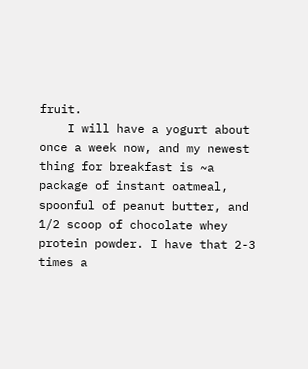fruit.
    I will have a yogurt about once a week now, and my newest thing for breakfast is ~a package of instant oatmeal, spoonful of peanut butter, and 1/2 scoop of chocolate whey protein powder. I have that 2-3 times a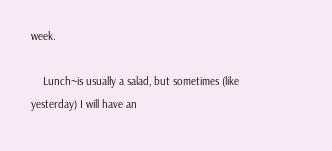week.

    Lunch~is usually a salad, but sometimes (like yesterday) I will have an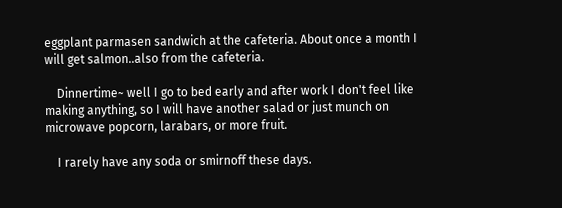eggplant parmasen sandwich at the cafeteria. About once a month I will get salmon..also from the cafeteria.

    Dinnertime~ well I go to bed early and after work I don't feel like making anything, so I will have another salad or just munch on microwave popcorn, larabars, or more fruit.

    I rarely have any soda or smirnoff these days.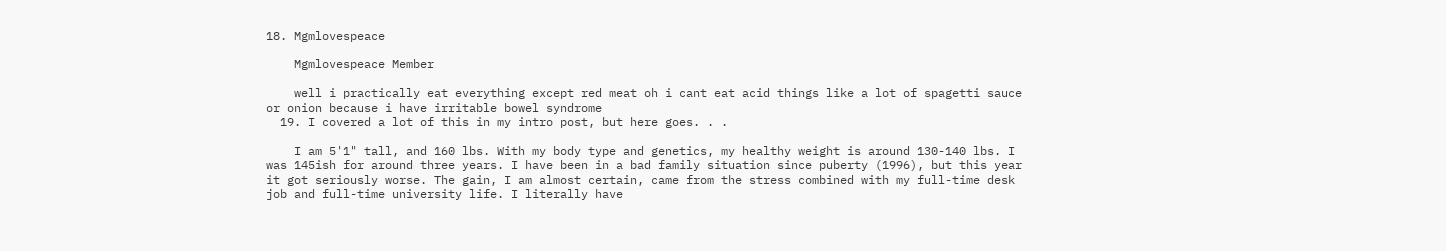18. Mgmlovespeace

    Mgmlovespeace Member

    well i practically eat everything except red meat oh i cant eat acid things like a lot of spagetti sauce or onion because i have irritable bowel syndrome
  19. I covered a lot of this in my intro post, but here goes. . .

    I am 5'1" tall, and 160 lbs. With my body type and genetics, my healthy weight is around 130-140 lbs. I was 145ish for around three years. I have been in a bad family situation since puberty (1996), but this year it got seriously worse. The gain, I am almost certain, came from the stress combined with my full-time desk job and full-time university life. I literally have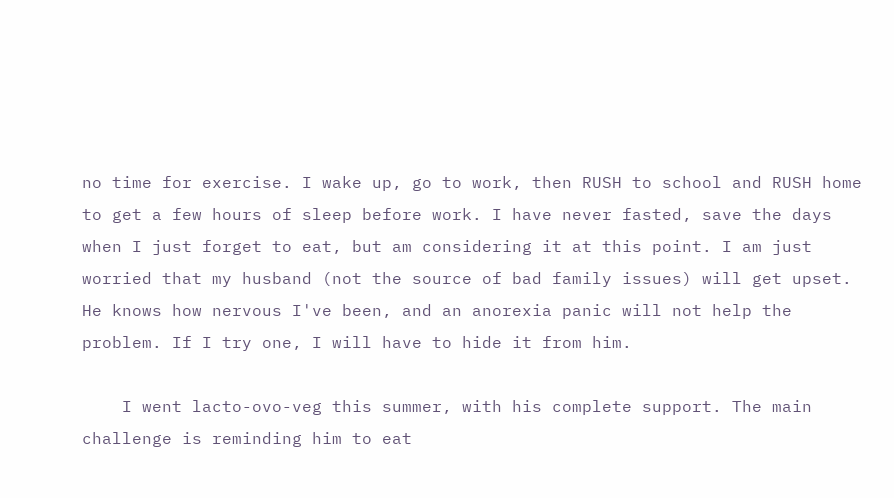no time for exercise. I wake up, go to work, then RUSH to school and RUSH home to get a few hours of sleep before work. I have never fasted, save the days when I just forget to eat, but am considering it at this point. I am just worried that my husband (not the source of bad family issues) will get upset. He knows how nervous I've been, and an anorexia panic will not help the problem. If I try one, I will have to hide it from him.

    I went lacto-ovo-veg this summer, with his complete support. The main challenge is reminding him to eat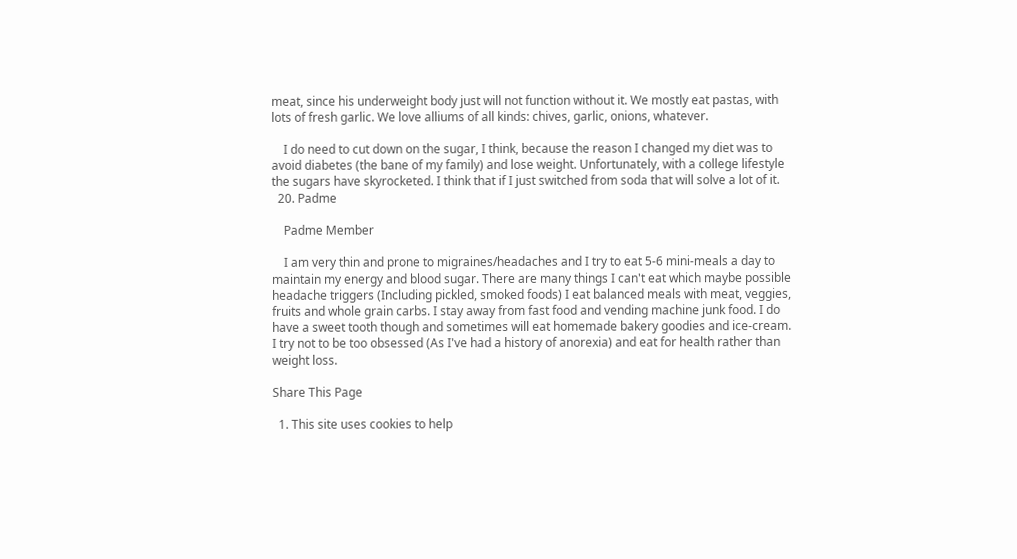meat, since his underweight body just will not function without it. We mostly eat pastas, with lots of fresh garlic. We love alliums of all kinds: chives, garlic, onions, whatever.

    I do need to cut down on the sugar, I think, because the reason I changed my diet was to avoid diabetes (the bane of my family) and lose weight. Unfortunately, with a college lifestyle the sugars have skyrocketed. I think that if I just switched from soda that will solve a lot of it.
  20. Padme

    Padme Member

    I am very thin and prone to migraines/headaches and I try to eat 5-6 mini-meals a day to maintain my energy and blood sugar. There are many things I can't eat which maybe possible headache triggers (Including pickled, smoked foods) I eat balanced meals with meat, veggies, fruits and whole grain carbs. I stay away from fast food and vending machine junk food. I do have a sweet tooth though and sometimes will eat homemade bakery goodies and ice-cream. I try not to be too obsessed (As I've had a history of anorexia) and eat for health rather than weight loss.

Share This Page

  1. This site uses cookies to help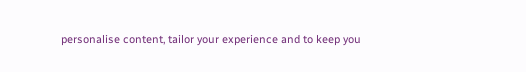personalise content, tailor your experience and to keep you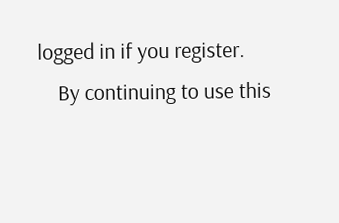logged in if you register.
    By continuing to use this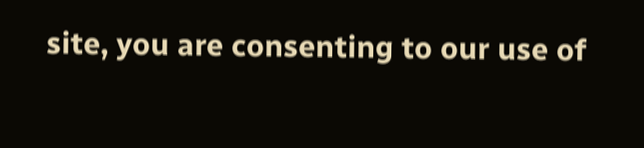site, you are consenting to our use of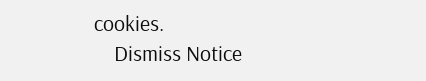cookies.
    Dismiss Notice